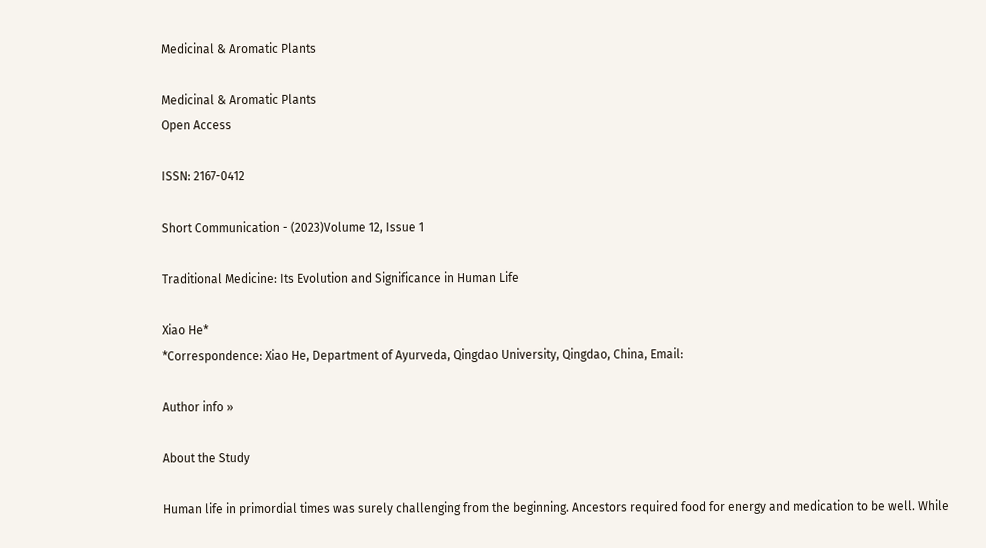Medicinal & Aromatic Plants

Medicinal & Aromatic Plants
Open Access

ISSN: 2167-0412

Short Communication - (2023)Volume 12, Issue 1

Traditional Medicine: Its Evolution and Significance in Human Life

Xiao He*
*Correspondence: Xiao He, Department of Ayurveda, Qingdao University, Qingdao, China, Email:

Author info »

About the Study

Human life in primordial times was surely challenging from the beginning. Ancestors required food for energy and medication to be well. While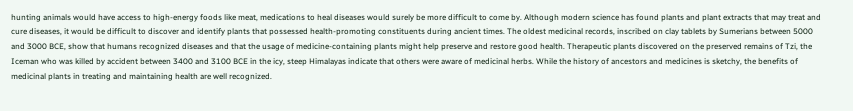hunting animals would have access to high-energy foods like meat, medications to heal diseases would surely be more difficult to come by. Although modern science has found plants and plant extracts that may treat and cure diseases, it would be difficult to discover and identify plants that possessed health-promoting constituents during ancient times. The oldest medicinal records, inscribed on clay tablets by Sumerians between 5000 and 3000 BCE, show that humans recognized diseases and that the usage of medicine-containing plants might help preserve and restore good health. Therapeutic plants discovered on the preserved remains of Tzi, the Iceman who was killed by accident between 3400 and 3100 BCE in the icy, steep Himalayas indicate that others were aware of medicinal herbs. While the history of ancestors and medicines is sketchy, the benefits of medicinal plants in treating and maintaining health are well recognized.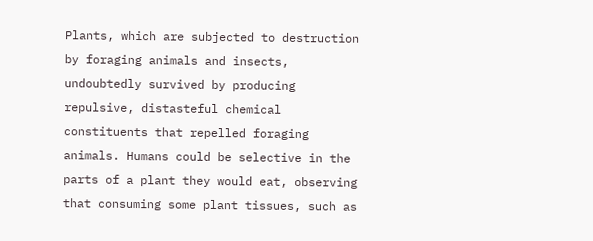Plants, which are subjected to destruction by foraging animals and insects, undoubtedly survived by producing repulsive, distasteful chemical constituents that repelled foraging animals. Humans could be selective in the parts of a plant they would eat, observing that consuming some plant tissues, such as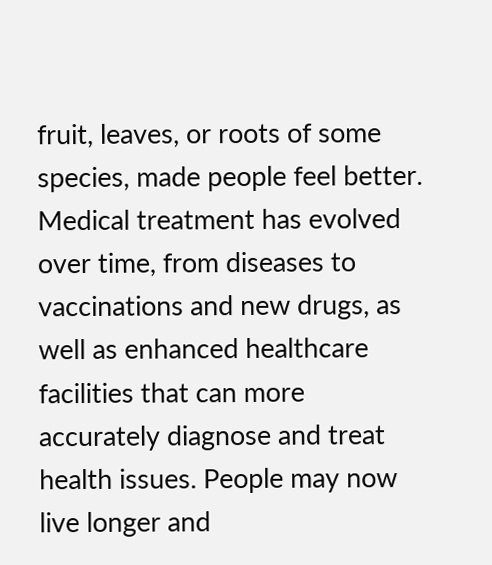fruit, leaves, or roots of some species, made people feel better. Medical treatment has evolved over time, from diseases to vaccinations and new drugs, as well as enhanced healthcare facilities that can more accurately diagnose and treat health issues. People may now live longer and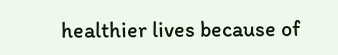healthier lives because of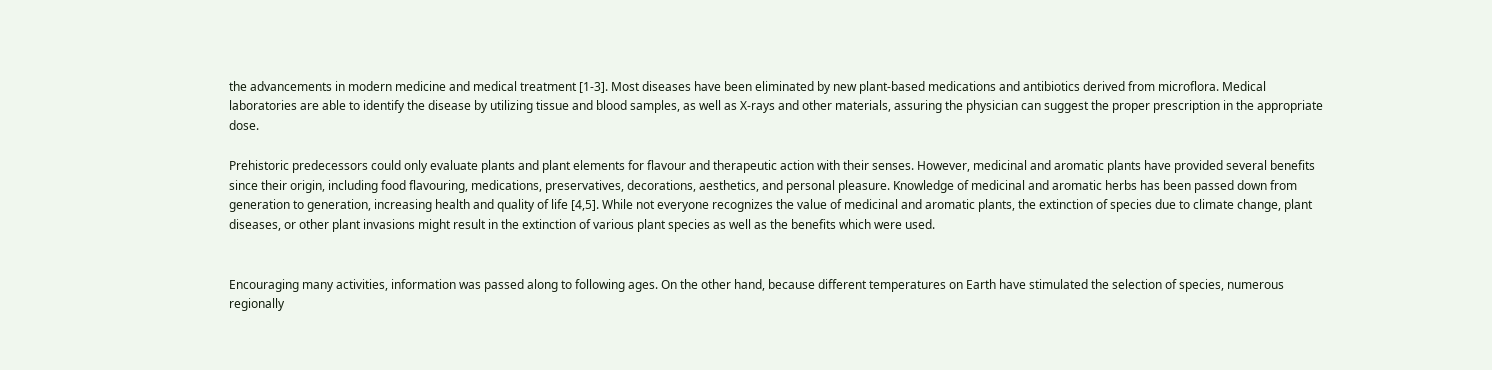the advancements in modern medicine and medical treatment [1-3]. Most diseases have been eliminated by new plant-based medications and antibiotics derived from microflora. Medical laboratories are able to identify the disease by utilizing tissue and blood samples, as well as X-rays and other materials, assuring the physician can suggest the proper prescription in the appropriate dose.

Prehistoric predecessors could only evaluate plants and plant elements for flavour and therapeutic action with their senses. However, medicinal and aromatic plants have provided several benefits since their origin, including food flavouring, medications, preservatives, decorations, aesthetics, and personal pleasure. Knowledge of medicinal and aromatic herbs has been passed down from generation to generation, increasing health and quality of life [4,5]. While not everyone recognizes the value of medicinal and aromatic plants, the extinction of species due to climate change, plant diseases, or other plant invasions might result in the extinction of various plant species as well as the benefits which were used.


Encouraging many activities, information was passed along to following ages. On the other hand, because different temperatures on Earth have stimulated the selection of species, numerous regionally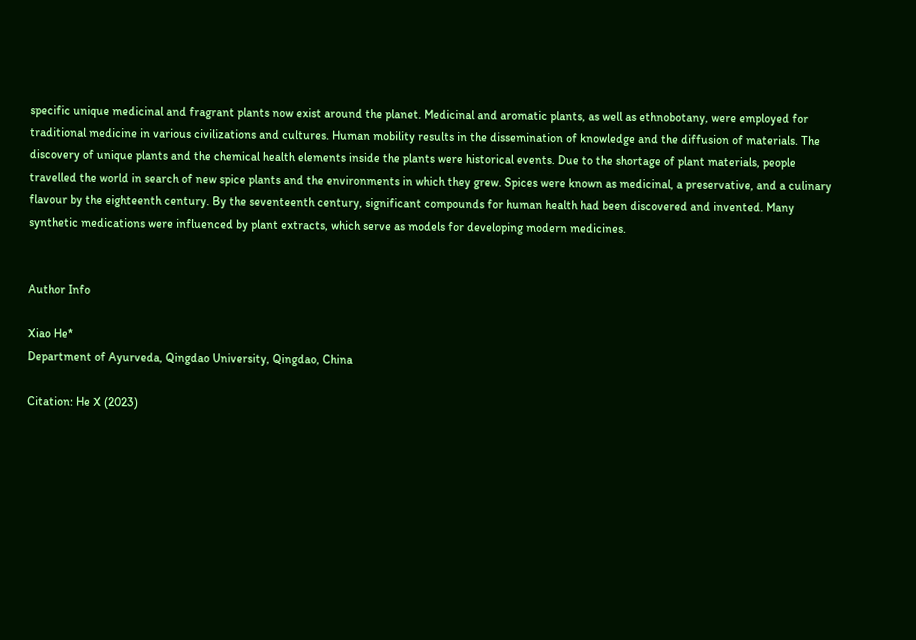specific unique medicinal and fragrant plants now exist around the planet. Medicinal and aromatic plants, as well as ethnobotany, were employed for traditional medicine in various civilizations and cultures. Human mobility results in the dissemination of knowledge and the diffusion of materials. The discovery of unique plants and the chemical health elements inside the plants were historical events. Due to the shortage of plant materials, people travelled the world in search of new spice plants and the environments in which they grew. Spices were known as medicinal, a preservative, and a culinary flavour by the eighteenth century. By the seventeenth century, significant compounds for human health had been discovered and invented. Many synthetic medications were influenced by plant extracts, which serve as models for developing modern medicines.


Author Info

Xiao He*
Department of Ayurveda, Qingdao University, Qingdao, China

Citation: He X (2023)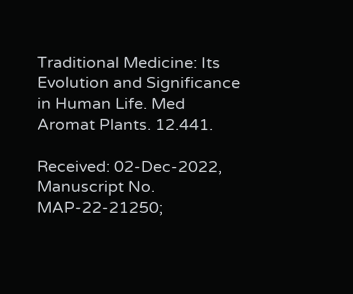Traditional Medicine: Its Evolution and Significance in Human Life. Med Aromat Plants. 12.441.

Received: 02-Dec-2022, Manuscript No. MAP-22-21250;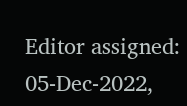Editor assigned: 05-Dec-2022,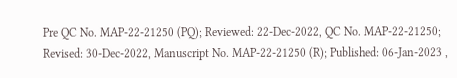Pre QC No. MAP-22-21250 (PQ); Reviewed: 22-Dec-2022, QC No. MAP-22-21250; Revised: 30-Dec-2022, Manuscript No. MAP-22-21250 (R); Published: 06-Jan-2023 ,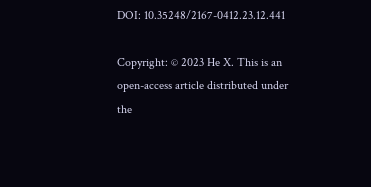DOI: 10.35248/2167-0412.23.12.441

Copyright: © 2023 He X. This is an open-access article distributed under the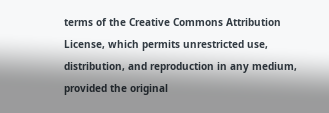terms of the Creative Commons Attribution License, which permits unrestricted use, distribution, and reproduction in any medium, provided the original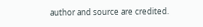author and source are credited.